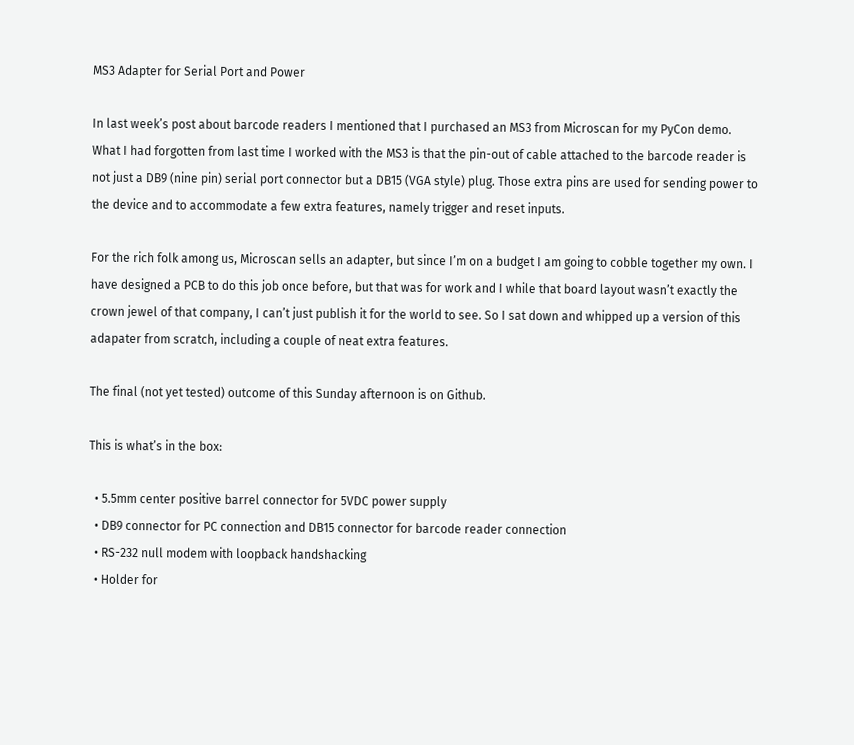MS3 Adapter for Serial Port and Power

In last week’s post about barcode readers I mentioned that I purchased an MS3 from Microscan for my PyCon demo. What I had forgotten from last time I worked with the MS3 is that the pin-out of cable attached to the barcode reader is not just a DB9 (nine pin) serial port connector but a DB15 (VGA style) plug. Those extra pins are used for sending power to the device and to accommodate a few extra features, namely trigger and reset inputs.

For the rich folk among us, Microscan sells an adapter, but since I’m on a budget I am going to cobble together my own. I have designed a PCB to do this job once before, but that was for work and I while that board layout wasn’t exactly the crown jewel of that company, I can’t just publish it for the world to see. So I sat down and whipped up a version of this adapater from scratch, including a couple of neat extra features.

The final (not yet tested) outcome of this Sunday afternoon is on Github.

This is what’s in the box:

  • 5.5mm center positive barrel connector for 5VDC power supply
  • DB9 connector for PC connection and DB15 connector for barcode reader connection
  • RS-232 null modem with loopback handshacking
  • Holder for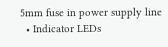5mm fuse in power supply line
  • Indicator LEDs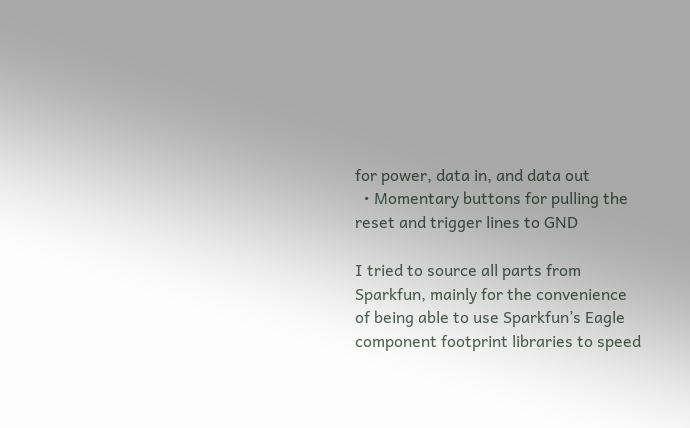for power, data in, and data out
  • Momentary buttons for pulling the reset and trigger lines to GND

I tried to source all parts from Sparkfun, mainly for the convenience of being able to use Sparkfun’s Eagle component footprint libraries to speed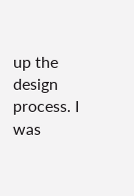up the design process. I was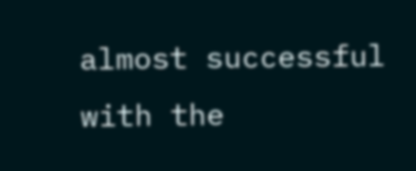almost successful with the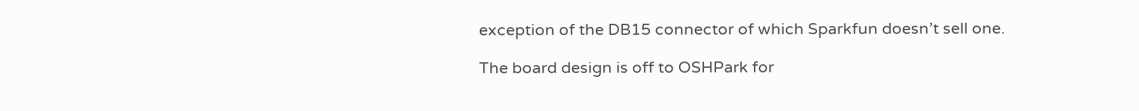exception of the DB15 connector of which Sparkfun doesn’t sell one.

The board design is off to OSHPark for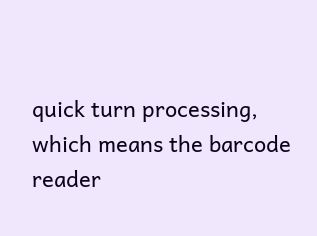quick turn processing, which means the barcode reader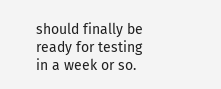should finally be ready for testing in a week or so.